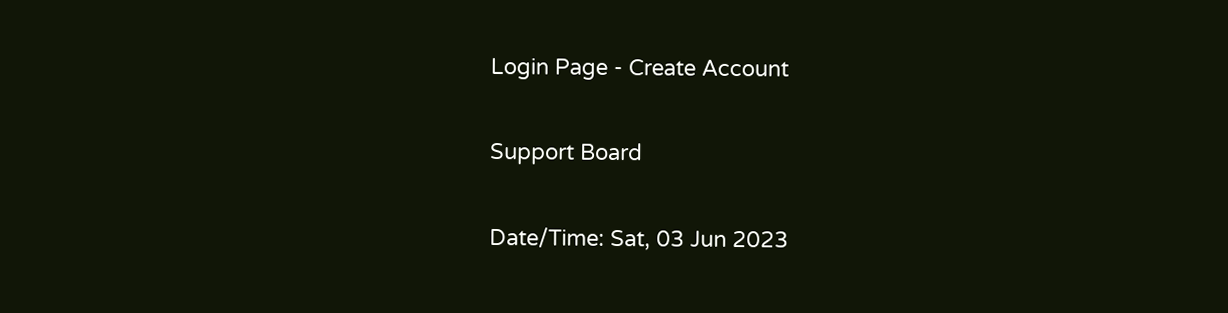Login Page - Create Account

Support Board

Date/Time: Sat, 03 Jun 2023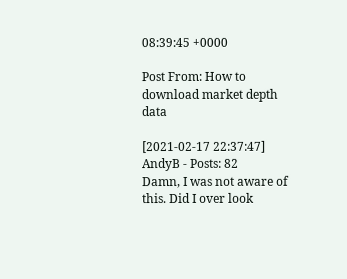08:39:45 +0000

Post From: How to download market depth data

[2021-02-17 22:37:47]
AndyB - Posts: 82
Damn, I was not aware of this. Did I over look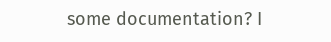some documentation? I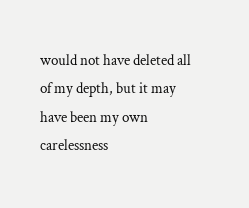would not have deleted all of my depth, but it may have been my own carelessness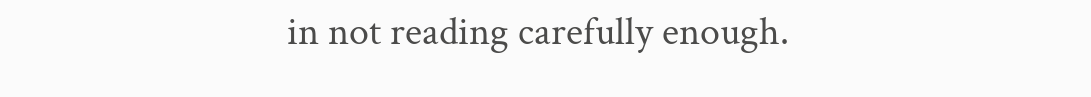in not reading carefully enough.